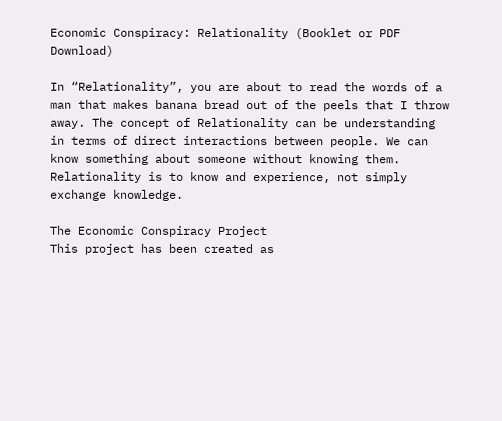Economic Conspiracy: Relationality (Booklet or PDF Download)

In “Relationality”, you are about to read the words of a man that makes banana bread out of the peels that I throw away. The concept of Relationality can be understanding in terms of direct interactions between people. We can know something about someone without knowing them. Relationality is to know and experience, not simply exchange knowledge.

The Economic Conspiracy Project
This project has been created as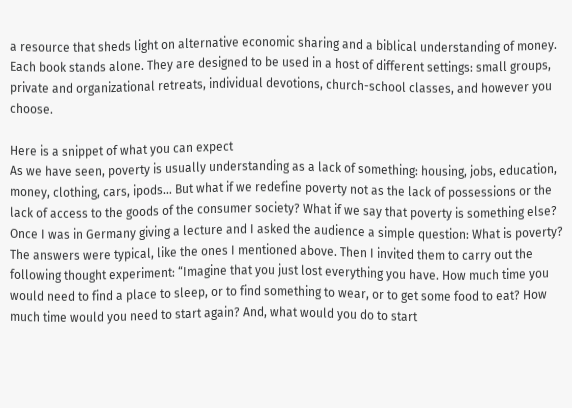a resource that sheds light on alternative economic sharing and a biblical understanding of money. Each book stands alone. They are designed to be used in a host of different settings: small groups, private and organizational retreats, individual devotions, church-school classes, and however you choose.

Here is a snippet of what you can expect
As we have seen, poverty is usually understanding as a lack of something: housing, jobs, education, money, clothing, cars, ipods… But what if we redefine poverty not as the lack of possessions or the lack of access to the goods of the consumer society? What if we say that poverty is something else?
Once I was in Germany giving a lecture and I asked the audience a simple question: What is poverty? The answers were typical, like the ones I mentioned above. Then I invited them to carry out the following thought experiment: “Imagine that you just lost everything you have. How much time you would need to find a place to sleep, or to find something to wear, or to get some food to eat? How much time would you need to start again? And, what would you do to start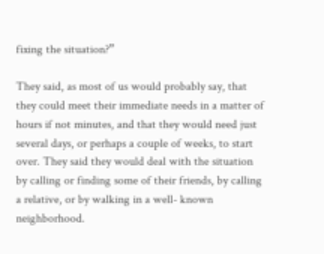fixing the situation?”

They said, as most of us would probably say, that they could meet their immediate needs in a matter of hours if not minutes, and that they would need just several days, or perhaps a couple of weeks, to start over. They said they would deal with the situation by calling or finding some of their friends, by calling a relative, or by walking in a well- known neighborhood.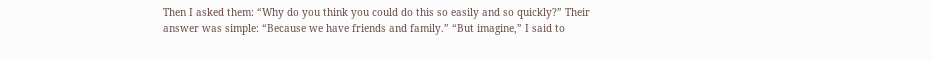Then I asked them: “Why do you think you could do this so easily and so quickly?” Their answer was simple: “Because we have friends and family.” “But imagine,” I said to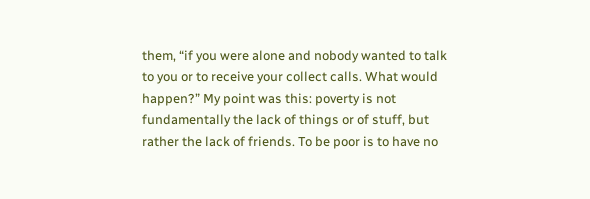them, “if you were alone and nobody wanted to talk to you or to receive your collect calls. What would happen?” My point was this: poverty is not fundamentally the lack of things or of stuff, but rather the lack of friends. To be poor is to have no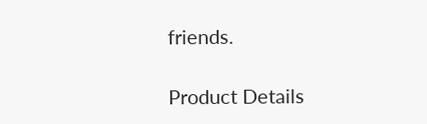friends.

Product Details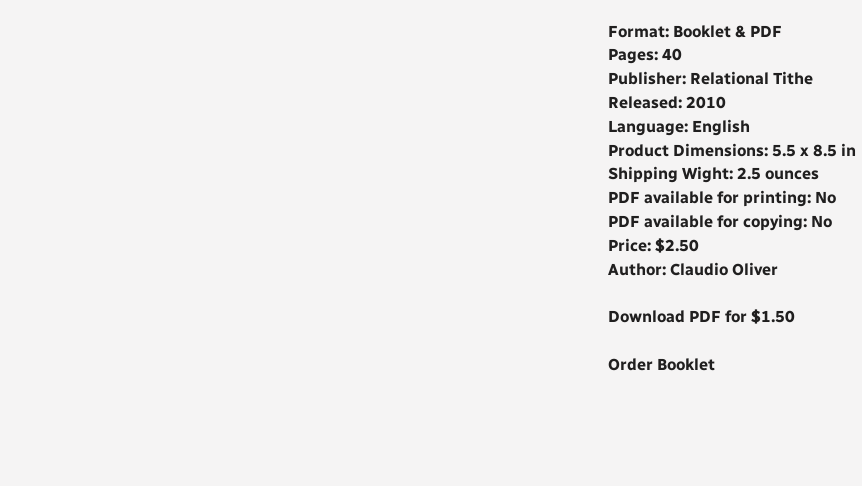Format: Booklet & PDF
Pages: 40
Publisher: Relational Tithe
Released: 2010
Language: English
Product Dimensions: 5.5 x 8.5 in
Shipping Wight: 2.5 ounces
PDF available for printing: No
PDF available for copying: No
Price: $2.50
Author: Claudio Oliver

Download PDF for $1.50

Order Booklet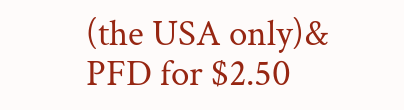(the USA only)& PFD for $2.50